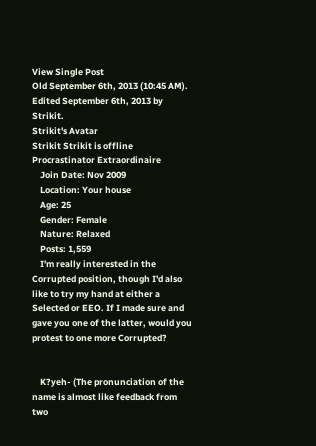View Single Post
Old September 6th, 2013 (10:45 AM). Edited September 6th, 2013 by Strikit.
Strikit's Avatar
Strikit Strikit is offline
Procrastinator Extraordinaire
    Join Date: Nov 2009
    Location: Your house
    Age: 25
    Gender: Female
    Nature: Relaxed
    Posts: 1,559
    I'm really interested in the Corrupted position, though I'd also like to try my hand at either a Selected or EEO. If I made sure and gave you one of the latter, would you protest to one more Corrupted?


    K?yeh- (The pronunciation of the name is almost like feedback from two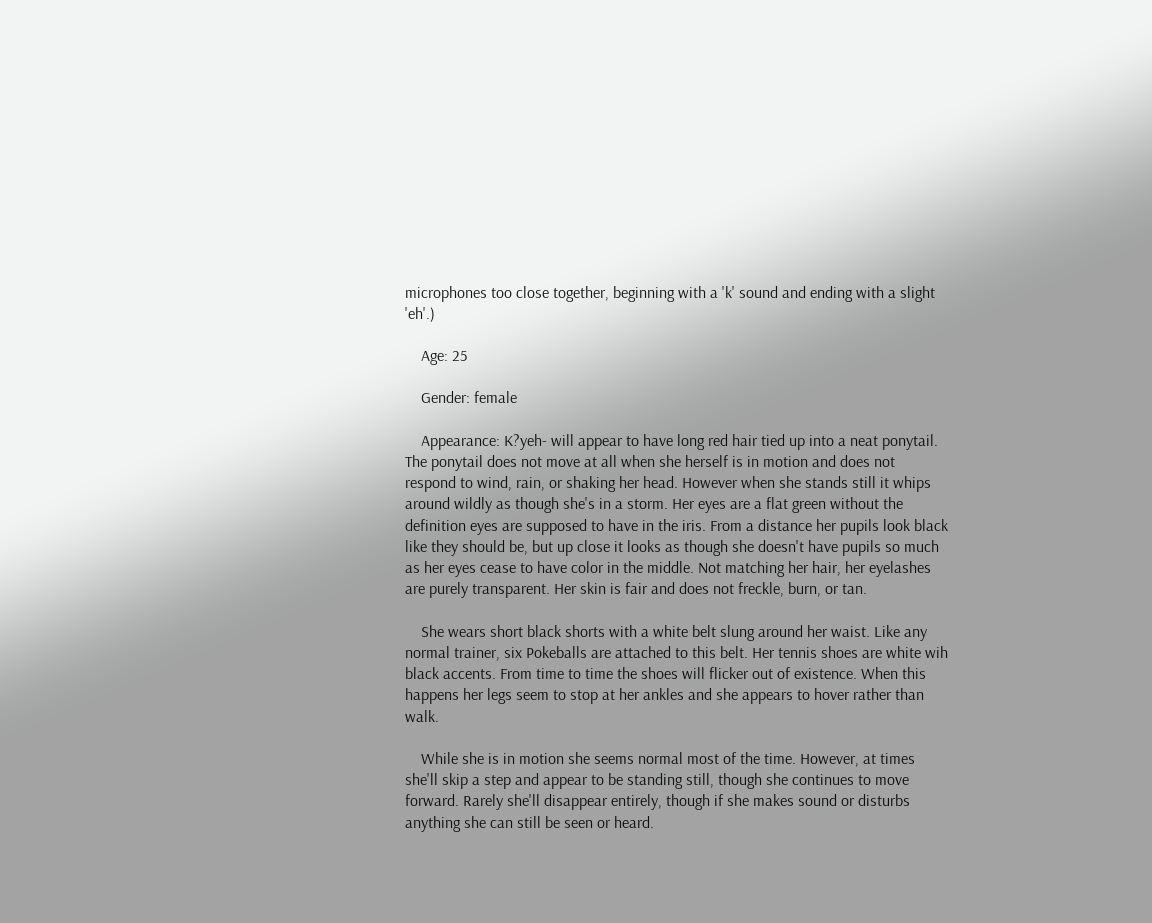microphones too close together, beginning with a 'k' sound and ending with a slight 'eh'.)

    Age: 25

    Gender: female

    Appearance: K?yeh- will appear to have long red hair tied up into a neat ponytail. The ponytail does not move at all when she herself is in motion and does not respond to wind, rain, or shaking her head. However when she stands still it whips around wildly as though she's in a storm. Her eyes are a flat green without the definition eyes are supposed to have in the iris. From a distance her pupils look black like they should be, but up close it looks as though she doesn't have pupils so much as her eyes cease to have color in the middle. Not matching her hair, her eyelashes are purely transparent. Her skin is fair and does not freckle, burn, or tan.

    She wears short black shorts with a white belt slung around her waist. Like any normal trainer, six Pokeballs are attached to this belt. Her tennis shoes are white wih black accents. From time to time the shoes will flicker out of existence. When this happens her legs seem to stop at her ankles and she appears to hover rather than walk.

    While she is in motion she seems normal most of the time. However, at times she'll skip a step and appear to be standing still, though she continues to move forward. Rarely she'll disappear entirely, though if she makes sound or disturbs anything she can still be seen or heard.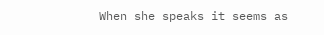When she speaks it seems as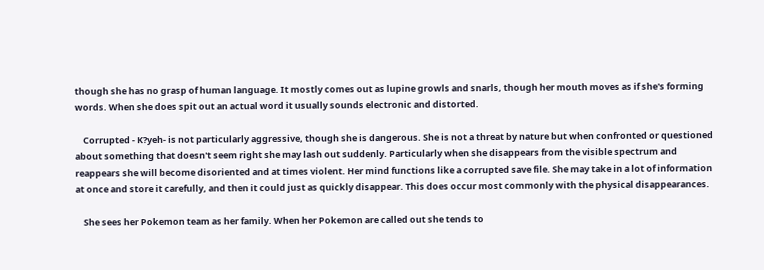though she has no grasp of human language. It mostly comes out as lupine growls and snarls, though her mouth moves as if she's forming words. When she does spit out an actual word it usually sounds electronic and distorted.

    Corrupted - K?yeh- is not particularly aggressive, though she is dangerous. She is not a threat by nature but when confronted or questioned about something that doesn't seem right she may lash out suddenly. Particularly when she disappears from the visible spectrum and reappears she will become disoriented and at times violent. Her mind functions like a corrupted save file. She may take in a lot of information at once and store it carefully, and then it could just as quickly disappear. This does occur most commonly with the physical disappearances.

    She sees her Pokemon team as her family. When her Pokemon are called out she tends to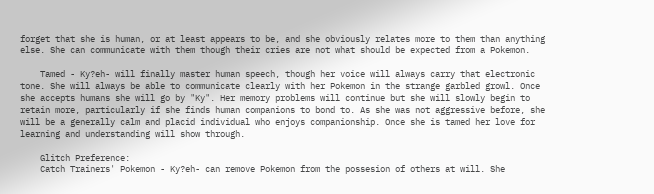forget that she is human, or at least appears to be, and she obviously relates more to them than anything else. She can communicate with them though their cries are not what should be expected from a Pokemon.

    Tamed - Ky?eh- will finally master human speech, though her voice will always carry that electronic tone. She will always be able to communicate clearly with her Pokemon in the strange garbled growl. Once she accepts humans she will go by "Ky". Her memory problems will continue but she will slowly begin to retain more, particularly if she finds human companions to bond to. As she was not aggressive before, she will be a generally calm and placid individual who enjoys companionship. Once she is tamed her love for learning and understanding will show through.

    Glitch Preference:
    Catch Trainers' Pokemon - Ky?eh- can remove Pokemon from the possesion of others at will. She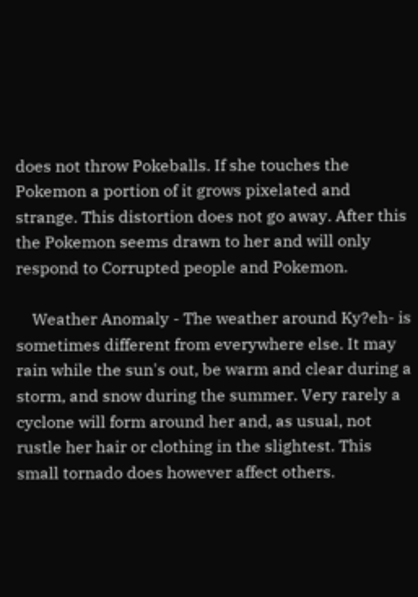does not throw Pokeballs. If she touches the Pokemon a portion of it grows pixelated and strange. This distortion does not go away. After this the Pokemon seems drawn to her and will only respond to Corrupted people and Pokemon.

    Weather Anomaly - The weather around Ky?eh- is sometimes different from everywhere else. It may rain while the sun's out, be warm and clear during a storm, and snow during the summer. Very rarely a cyclone will form around her and, as usual, not rustle her hair or clothing in the slightest. This small tornado does however affect others.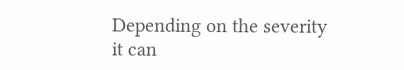Depending on the severity it can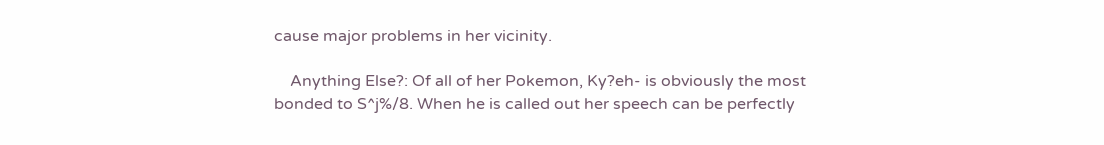cause major problems in her vicinity.

    Anything Else?: Of all of her Pokemon, Ky?eh- is obviously the most bonded to S^j%/8. When he is called out her speech can be perfectly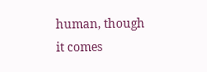human, though it comes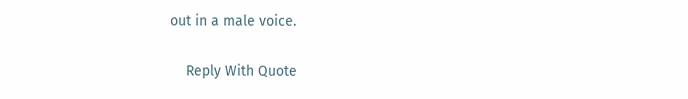out in a male voice.

    Reply With Quote